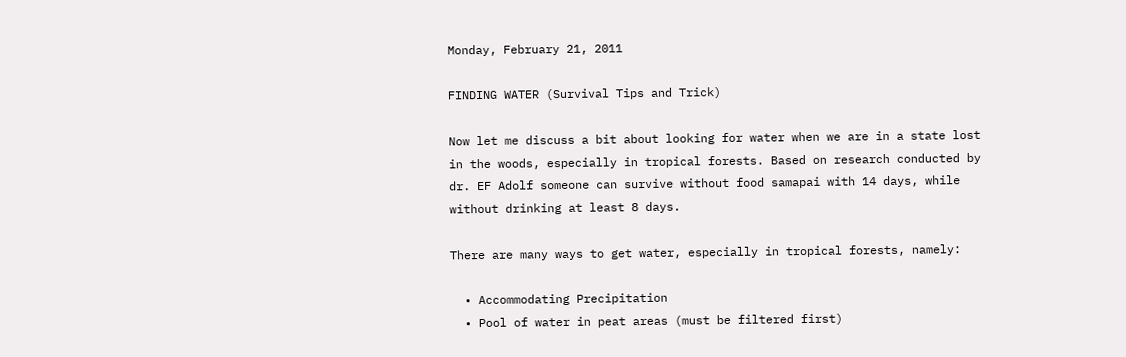Monday, February 21, 2011

FINDING WATER (Survival Tips and Trick)

Now let me discuss a bit about looking for water when we are in a state lost in the woods, especially in tropical forests. Based on research conducted by dr. EF Adolf someone can survive without food samapai with 14 days, while without drinking at least 8 days.

There are many ways to get water, especially in tropical forests, namely:

  • Accommodating Precipitation
  • Pool of water in peat areas (must be filtered first)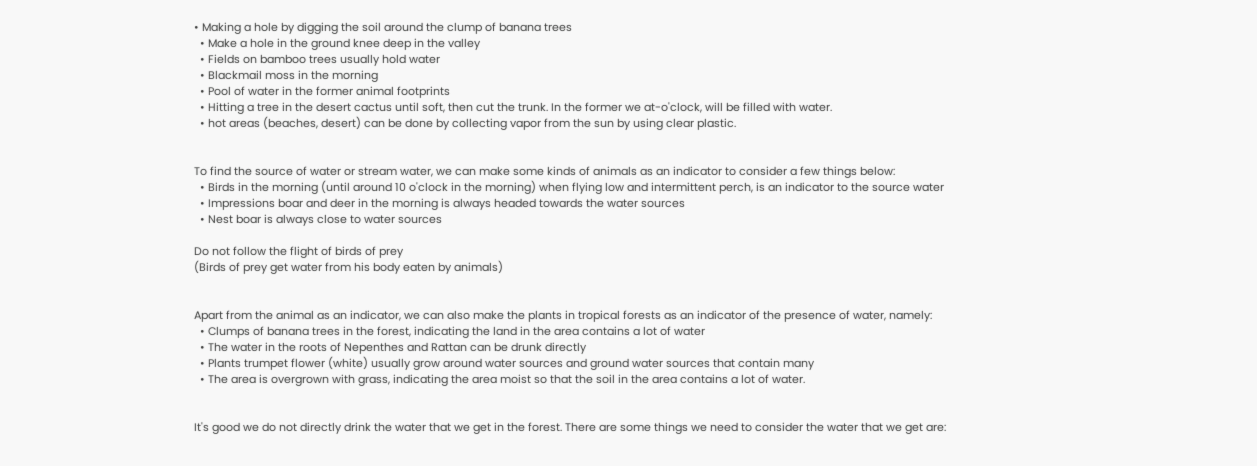• Making a hole by digging the soil around the clump of banana trees
  • Make a hole in the ground knee deep in the valley
  • Fields on bamboo trees usually hold water
  • Blackmail moss in the morning
  • Pool of water in the former animal footprints
  • Hitting a tree in the desert cactus until soft, then cut the trunk. In the former we at-o'clock, will be filled with water.
  • hot areas (beaches, desert) can be done by collecting vapor from the sun by using clear plastic.


To find the source of water or stream water, we can make some kinds of animals as an indicator to consider a few things below:
  • Birds in the morning (until around 10 o'clock in the morning) when flying low and intermittent perch, is an indicator to the source water
  • Impressions boar and deer in the morning is always headed towards the water sources
  • Nest boar is always close to water sources

Do not follow the flight of birds of prey
(Birds of prey get water from his body eaten by animals)


Apart from the animal as an indicator, we can also make the plants in tropical forests as an indicator of the presence of water, namely:
  • Clumps of banana trees in the forest, indicating the land in the area contains a lot of water
  • The water in the roots of Nepenthes and Rattan can be drunk directly
  • Plants trumpet flower (white) usually grow around water sources and ground water sources that contain many
  • The area is overgrown with grass, indicating the area moist so that the soil in the area contains a lot of water.


It's good we do not directly drink the water that we get in the forest. There are some things we need to consider the water that we get are: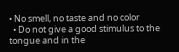• No smell, no taste and no color
  • Do not give a good stimulus to the tongue and in the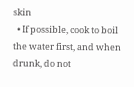skin
  • If possible, cook to boil the water first, and when drunk, do not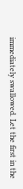immediately swallowed. Let the first in the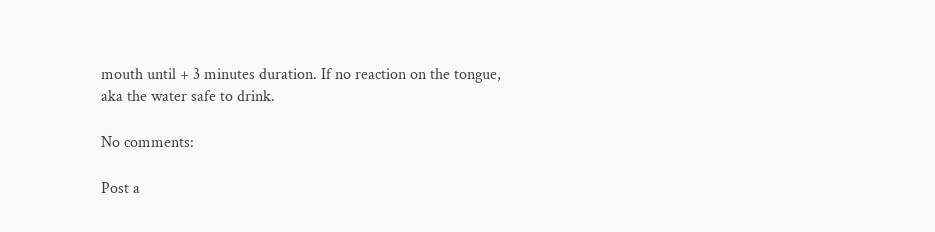mouth until + 3 minutes duration. If no reaction on the tongue, aka the water safe to drink.

No comments:

Post a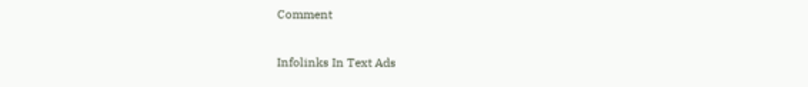Comment

Infolinks In Text Ads